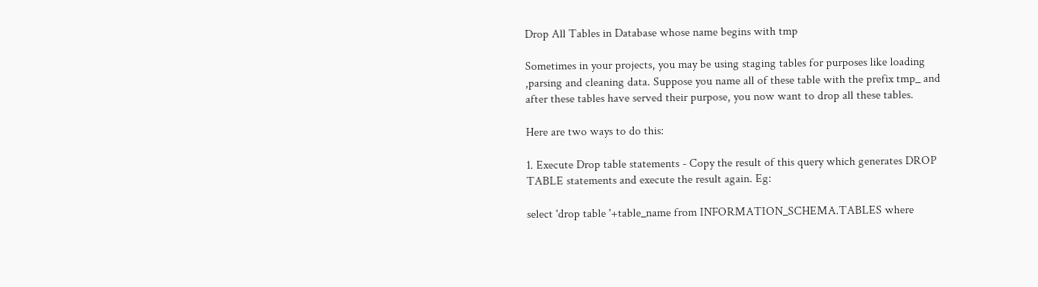Drop All Tables in Database whose name begins with tmp

Sometimes in your projects, you may be using staging tables for purposes like loading ,parsing and cleaning data. Suppose you name all of these table with the prefix tmp_ and after these tables have served their purpose, you now want to drop all these tables.

Here are two ways to do this:

1. Execute Drop table statements - Copy the result of this query which generates DROP TABLE statements and execute the result again. Eg:

select 'drop table '+table_name from INFORMATION_SCHEMA.TABLES where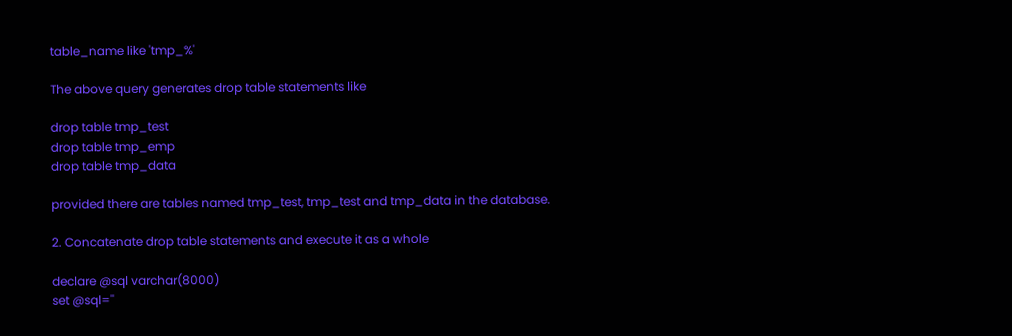table_name like 'tmp_%'

The above query generates drop table statements like

drop table tmp_test
drop table tmp_emp
drop table tmp_data

provided there are tables named tmp_test, tmp_test and tmp_data in the database.

2. Concatenate drop table statements and execute it as a whole

declare @sql varchar(8000)
set @sql=''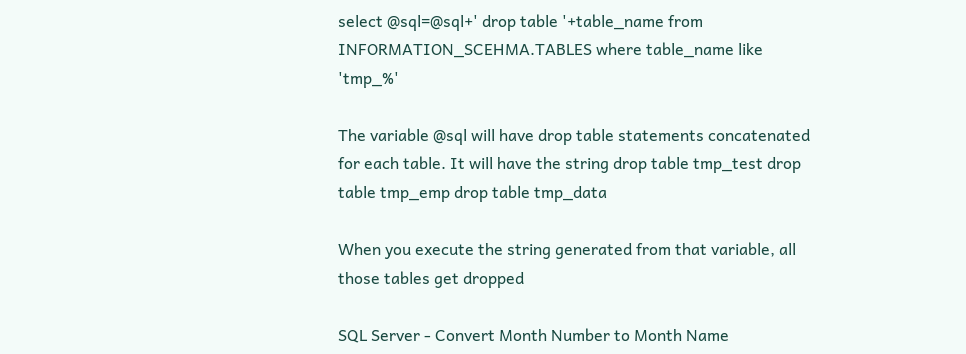select @sql=@sql+' drop table '+table_name from INFORMATION_SCEHMA.TABLES where table_name like 'tmp_%'

The variable @sql will have drop table statements concatenated for each table. It will have the string drop table tmp_test drop table tmp_emp drop table tmp_data

When you execute the string generated from that variable, all those tables get dropped

SQL Server - Convert Month Number to Month Name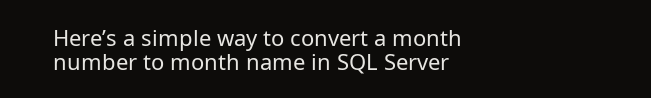Here’s a simple way to convert a month number to month name in SQL Server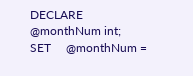DECLARE @monthNum int;
SET     @monthNum =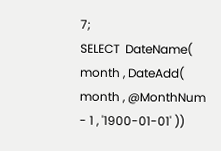7;
SELECT  DateName( month , DateAdd( month , @MonthNum - 1 , '1900-01-01' ))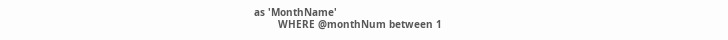as 'MonthName'
        WHERE @monthNum between 1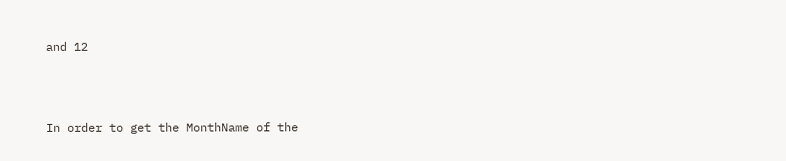and 12



In order to get the MonthName of the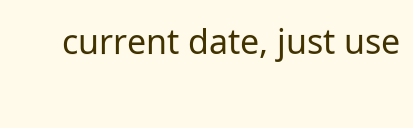current date, just use